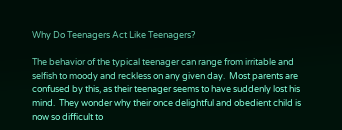Why Do Teenagers Act Like Teenagers?

The behavior of the typical teenager can range from irritable and selfish to moody and reckless on any given day.  Most parents are confused by this, as their teenager seems to have suddenly lost his mind.  They wonder why their once delightful and obedient child is now so difficult to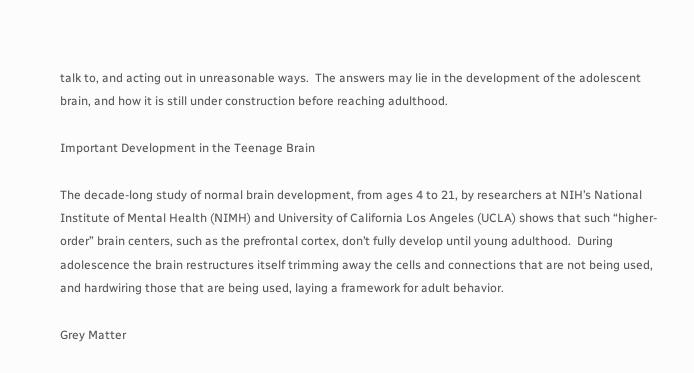talk to, and acting out in unreasonable ways.  The answers may lie in the development of the adolescent brain, and how it is still under construction before reaching adulthood.

Important Development in the Teenage Brain

The decade-long study of normal brain development, from ages 4 to 21, by researchers at NIH’s National Institute of Mental Health (NIMH) and University of California Los Angeles (UCLA) shows that such “higher-order” brain centers, such as the prefrontal cortex, don’t fully develop until young adulthood.  During adolescence the brain restructures itself trimming away the cells and connections that are not being used, and hardwiring those that are being used, laying a framework for adult behavior.

Grey Matter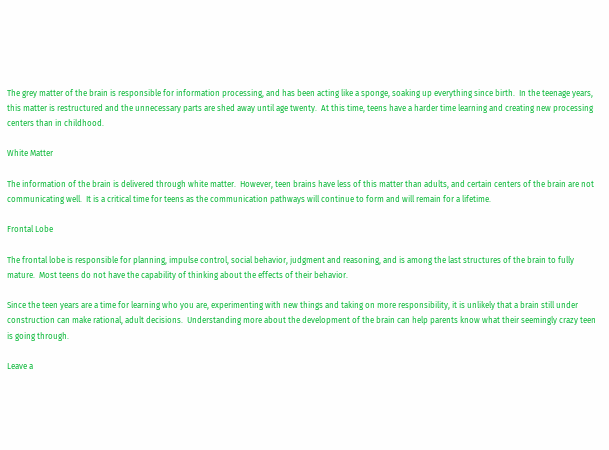The grey matter of the brain is responsible for information processing, and has been acting like a sponge, soaking up everything since birth.  In the teenage years, this matter is restructured and the unnecessary parts are shed away until age twenty.  At this time, teens have a harder time learning and creating new processing centers than in childhood.

White Matter

The information of the brain is delivered through white matter.  However, teen brains have less of this matter than adults, and certain centers of the brain are not communicating well.  It is a critical time for teens as the communication pathways will continue to form and will remain for a lifetime.

Frontal Lobe

The frontal lobe is responsible for planning, impulse control, social behavior, judgment and reasoning, and is among the last structures of the brain to fully mature.  Most teens do not have the capability of thinking about the effects of their behavior.

Since the teen years are a time for learning who you are, experimenting with new things and taking on more responsibility, it is unlikely that a brain still under construction can make rational, adult decisions.  Understanding more about the development of the brain can help parents know what their seemingly crazy teen is going through.

Leave a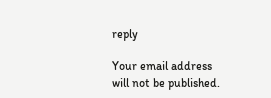reply

Your email address will not be published.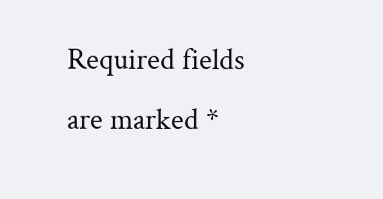Required fields are marked *